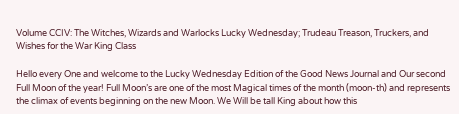Volume CCIV: The Witches, Wizards and Warlocks Lucky Wednesday; Trudeau Treason, Truckers, and Wishes for the War King Class

Hello every One and welcome to the Lucky Wednesday Edition of the Good News Journal and Our second Full Moon of the year! Full Moon’s are one of the most Magical times of the month (moon-th) and represents the climax of events beginning on the new Moon. We Will be tall King about how this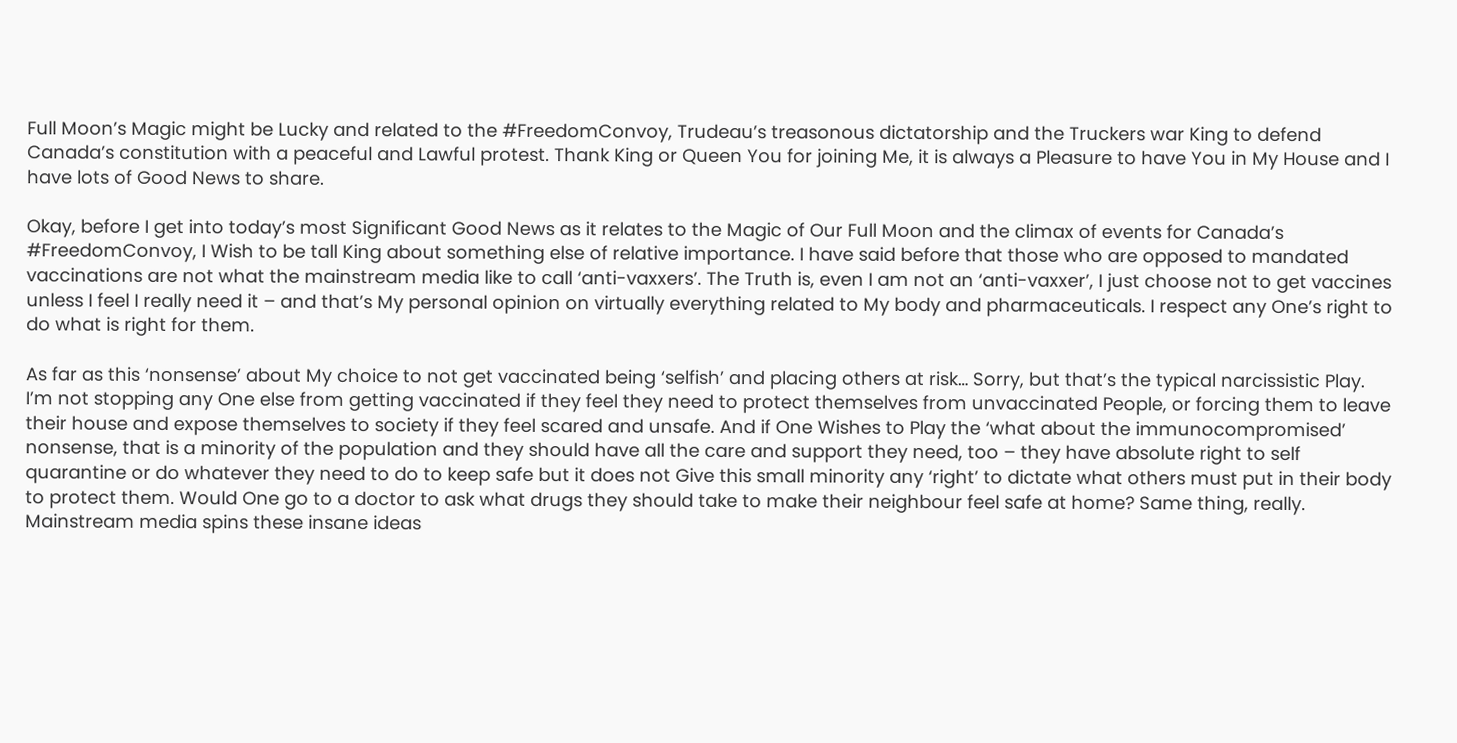Full Moon’s Magic might be Lucky and related to the #FreedomConvoy, Trudeau’s treasonous dictatorship and the Truckers war King to defend Canada’s constitution with a peaceful and Lawful protest. Thank King or Queen You for joining Me, it is always a Pleasure to have You in My House and I have lots of Good News to share.

Okay, before I get into today’s most Significant Good News as it relates to the Magic of Our Full Moon and the climax of events for Canada’s #FreedomConvoy, I Wish to be tall King about something else of relative importance. I have said before that those who are opposed to mandated vaccinations are not what the mainstream media like to call ‘anti-vaxxers’. The Truth is, even I am not an ‘anti-vaxxer’, I just choose not to get vaccines unless I feel I really need it – and that’s My personal opinion on virtually everything related to My body and pharmaceuticals. I respect any One’s right to do what is right for them.

As far as this ‘nonsense’ about My choice to not get vaccinated being ‘selfish’ and placing others at risk… Sorry, but that’s the typical narcissistic Play. I’m not stopping any One else from getting vaccinated if they feel they need to protect themselves from unvaccinated People, or forcing them to leave their house and expose themselves to society if they feel scared and unsafe. And if One Wishes to Play the ‘what about the immunocompromised’ nonsense, that is a minority of the population and they should have all the care and support they need, too – they have absolute right to self quarantine or do whatever they need to do to keep safe but it does not Give this small minority any ‘right’ to dictate what others must put in their body to protect them. Would One go to a doctor to ask what drugs they should take to make their neighbour feel safe at home? Same thing, really. Mainstream media spins these insane ideas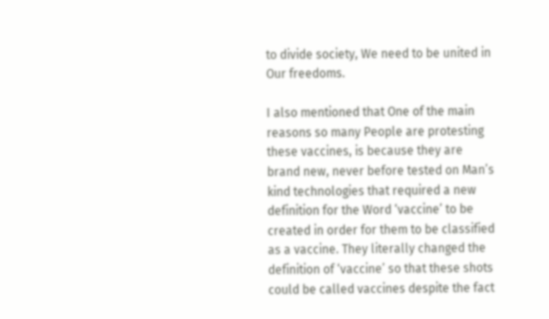to divide society, We need to be united in Our freedoms.

I also mentioned that One of the main reasons so many People are protesting these vaccines, is because they are brand new, never before tested on Man’s kind technologies that required a new definition for the Word ‘vaccine’ to be created in order for them to be classified as a vaccine. They literally changed the definition of ‘vaccine’ so that these shots could be called vaccines despite the fact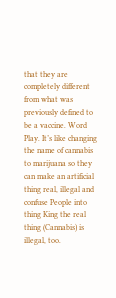that they are completely different from what was previously defined to be a vaccine. Word Play. It’s like changing the name of cannabis to marijuana so they can make an artificial thing real, illegal and confuse People into thing King the real thing (Cannabis) is illegal, too.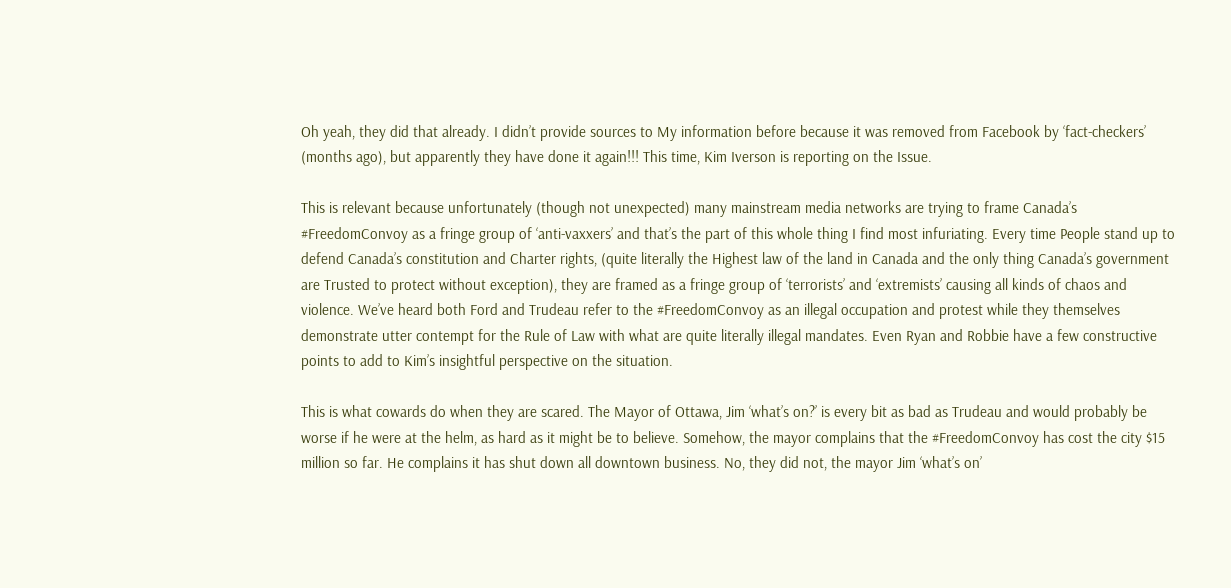Oh yeah, they did that already. I didn’t provide sources to My information before because it was removed from Facebook by ‘fact-checkers’ (months ago), but apparently they have done it again!!! This time, Kim Iverson is reporting on the Issue.

This is relevant because unfortunately (though not unexpected) many mainstream media networks are trying to frame Canada’s #FreedomConvoy as a fringe group of ‘anti-vaxxers’ and that’s the part of this whole thing I find most infuriating. Every time People stand up to defend Canada’s constitution and Charter rights, (quite literally the Highest law of the land in Canada and the only thing Canada’s government are Trusted to protect without exception), they are framed as a fringe group of ‘terrorists’ and ‘extremists’ causing all kinds of chaos and violence. We’ve heard both Ford and Trudeau refer to the #FreedomConvoy as an illegal occupation and protest while they themselves demonstrate utter contempt for the Rule of Law with what are quite literally illegal mandates. Even Ryan and Robbie have a few constructive points to add to Kim’s insightful perspective on the situation.

This is what cowards do when they are scared. The Mayor of Ottawa, Jim ‘what’s on?’ is every bit as bad as Trudeau and would probably be worse if he were at the helm, as hard as it might be to believe. Somehow, the mayor complains that the #FreedomConvoy has cost the city $15 million so far. He complains it has shut down all downtown business. No, they did not, the mayor Jim ‘what’s on’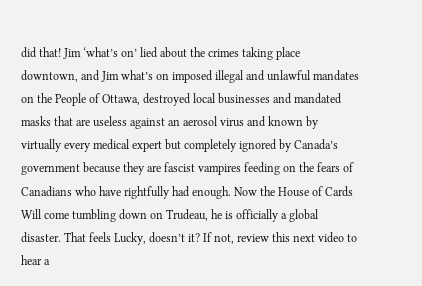did that! Jim ‘what’s on’ lied about the crimes taking place downtown, and Jim what’s on imposed illegal and unlawful mandates on the People of Ottawa, destroyed local businesses and mandated masks that are useless against an aerosol virus and known by virtually every medical expert but completely ignored by Canada’s government because they are fascist vampires feeding on the fears of Canadians who have rightfully had enough. Now the House of Cards Will come tumbling down on Trudeau, he is officially a global disaster. That feels Lucky, doesn’t it? If not, review this next video to hear a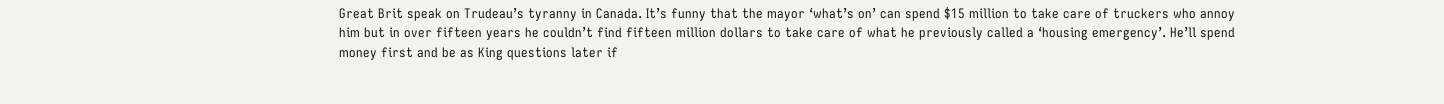Great Brit speak on Trudeau’s tyranny in Canada. It’s funny that the mayor ‘what’s on’ can spend $15 million to take care of truckers who annoy him but in over fifteen years he couldn’t find fifteen million dollars to take care of what he previously called a ‘housing emergency’. He’ll spend money first and be as King questions later if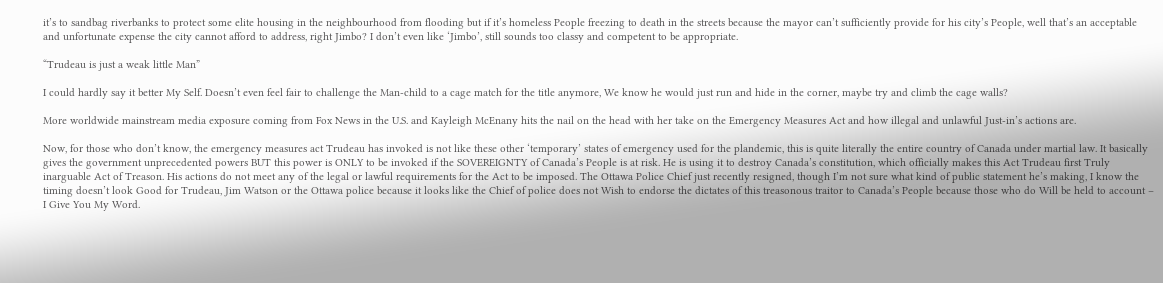it’s to sandbag riverbanks to protect some elite housing in the neighbourhood from flooding but if it’s homeless People freezing to death in the streets because the mayor can’t sufficiently provide for his city’s People, well that’s an acceptable and unfortunate expense the city cannot afford to address, right Jimbo? I don’t even like ‘Jimbo’, still sounds too classy and competent to be appropriate.

“Trudeau is just a weak little Man”

I could hardly say it better My Self. Doesn’t even feel fair to challenge the Man-child to a cage match for the title anymore, We know he would just run and hide in the corner, maybe try and climb the cage walls?

More worldwide mainstream media exposure coming from Fox News in the U.S. and Kayleigh McEnany hits the nail on the head with her take on the Emergency Measures Act and how illegal and unlawful Just-in’s actions are.

Now, for those who don’t know, the emergency measures act Trudeau has invoked is not like these other ‘temporary’ states of emergency used for the plandemic, this is quite literally the entire country of Canada under martial law. It basically gives the government unprecedented powers BUT this power is ONLY to be invoked if the SOVEREIGNTY of Canada’s People is at risk. He is using it to destroy Canada’s constitution, which officially makes this Act Trudeau first Truly inarguable Act of Treason. His actions do not meet any of the legal or lawful requirements for the Act to be imposed. The Ottawa Police Chief just recently resigned, though I’m not sure what kind of public statement he’s making, I know the timing doesn’t look Good for Trudeau, Jim Watson or the Ottawa police because it looks like the Chief of police does not Wish to endorse the dictates of this treasonous traitor to Canada’s People because those who do Will be held to account – I Give You My Word.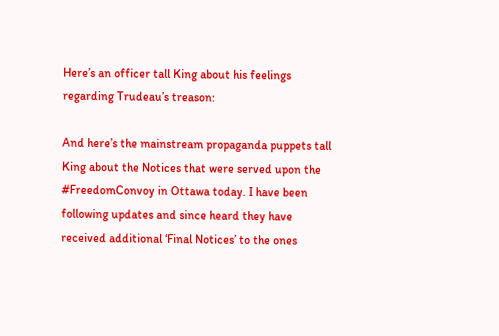Here’s an officer tall King about his feelings regarding Trudeau’s treason:

And here’s the mainstream propaganda puppets tall King about the Notices that were served upon the #FreedomConvoy in Ottawa today. I have been following updates and since heard they have received additional ‘Final Notices’ to the ones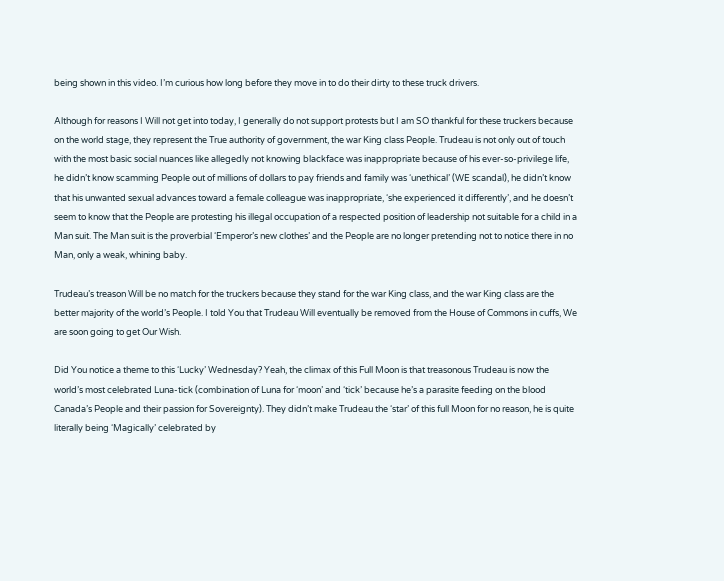being shown in this video. I’m curious how long before they move in to do their dirty to these truck drivers.

Although for reasons I Will not get into today, I generally do not support protests but I am SO thankful for these truckers because on the world stage, they represent the True authority of government, the war King class People. Trudeau is not only out of touch with the most basic social nuances like allegedly not knowing blackface was inappropriate because of his ever-so-privilege life, he didn’t know scamming People out of millions of dollars to pay friends and family was ‘unethical’ (WE scandal), he didn’t know that his unwanted sexual advances toward a female colleague was inappropriate, ‘she experienced it differently’, and he doesn’t seem to know that the People are protesting his illegal occupation of a respected position of leadership not suitable for a child in a Man suit. The Man suit is the proverbial ‘Emperor’s new clothes’ and the People are no longer pretending not to notice there in no Man, only a weak, whining baby.

Trudeau’s treason Will be no match for the truckers because they stand for the war King class, and the war King class are the better majority of the world’s People. I told You that Trudeau Will eventually be removed from the House of Commons in cuffs, We are soon going to get Our Wish.

Did You notice a theme to this ‘Lucky’ Wednesday? Yeah, the climax of this Full Moon is that treasonous Trudeau is now the world’s most celebrated Luna-tick (combination of Luna for ‘moon’ and ‘tick’ because he’s a parasite feeding on the blood Canada’s People and their passion for Sovereignty). They didn’t make Trudeau the ‘star’ of this full Moon for no reason, he is quite literally being ‘Magically’ celebrated by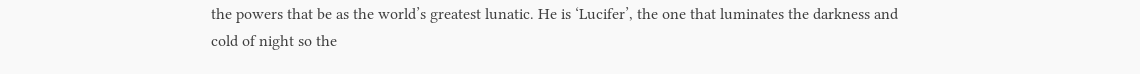the powers that be as the world’s greatest lunatic. He is ‘Lucifer’, the one that luminates the darkness and cold of night so the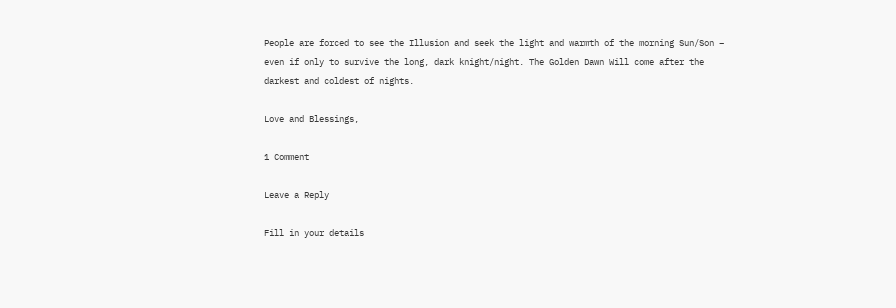People are forced to see the Illusion and seek the light and warmth of the morning Sun/Son – even if only to survive the long, dark knight/night. The Golden Dawn Will come after the darkest and coldest of nights.

Love and Blessings,

1 Comment

Leave a Reply

Fill in your details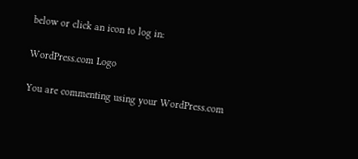below or click an icon to log in:

WordPress.com Logo

You are commenting using your WordPress.com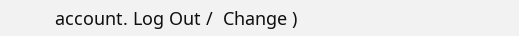account. Log Out /  Change )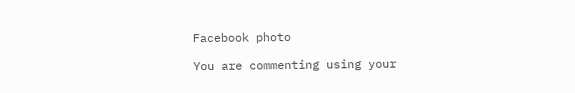Facebook photo

You are commenting using your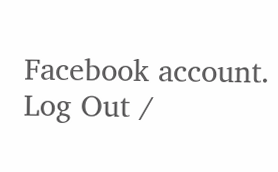Facebook account. Log Out /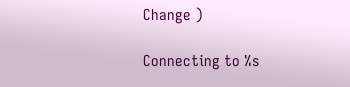Change )

Connecting to %s